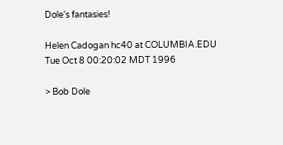Dole's fantasies!

Helen Cadogan hc40 at COLUMBIA.EDU
Tue Oct 8 00:20:02 MDT 1996

> Bob Dole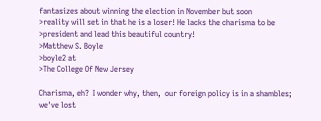fantasizes about winning the election in November but soon
>reality will set in that he is a loser! He lacks the charisma to be
>president and lead this beautiful country!
>Matthew S. Boyle
>boyle2 at
>The College Of New Jersey

Charisma, eh?  I wonder why, then,  our foreign policy is in a shambles;
we've lost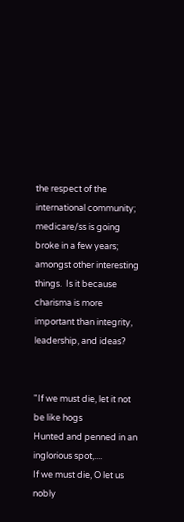the respect of the international community; medicare/ss is going
broke in a few years; amongst other interesting things.  Is it because
charisma is more important than integrity, leadership, and ideas?


"If we must die, let it not be like hogs
Hunted and penned in an inglorious spot,....
If we must die, O let us nobly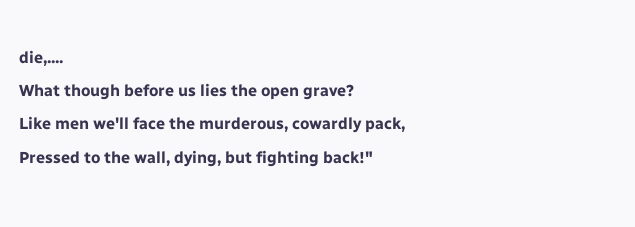die,....
What though before us lies the open grave?
Like men we'll face the murderous, cowardly pack,
Pressed to the wall, dying, but fighting back!"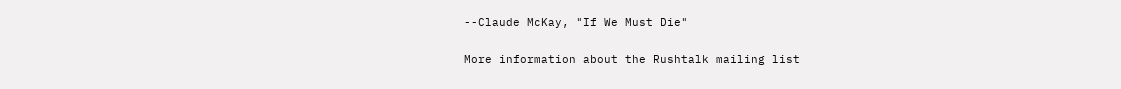--Claude McKay, "If We Must Die"

More information about the Rushtalk mailing list